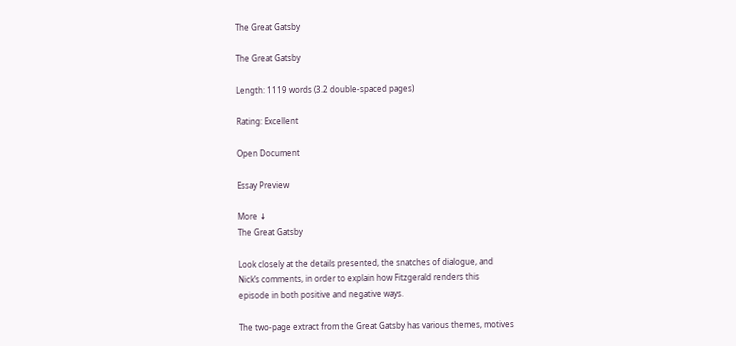The Great Gatsby

The Great Gatsby

Length: 1119 words (3.2 double-spaced pages)

Rating: Excellent

Open Document

Essay Preview

More ↓
The Great Gatsby

Look closely at the details presented, the snatches of dialogue, and
Nick’s comments, in order to explain how Fitzgerald renders this
episode in both positive and negative ways.

The two-page extract from the Great Gatsby has various themes, motives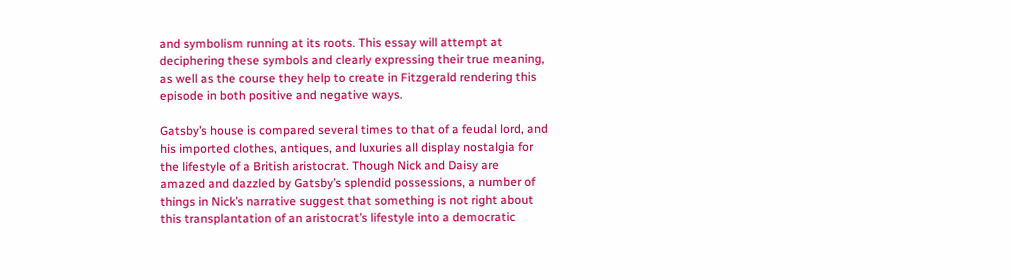and symbolism running at its roots. This essay will attempt at
deciphering these symbols and clearly expressing their true meaning,
as well as the course they help to create in Fitzgerald rendering this
episode in both positive and negative ways.

Gatsby’s house is compared several times to that of a feudal lord, and
his imported clothes, antiques, and luxuries all display nostalgia for
the lifestyle of a British aristocrat. Though Nick and Daisy are
amazed and dazzled by Gatsby’s splendid possessions, a number of
things in Nick’s narrative suggest that something is not right about
this transplantation of an aristocrat’s lifestyle into a democratic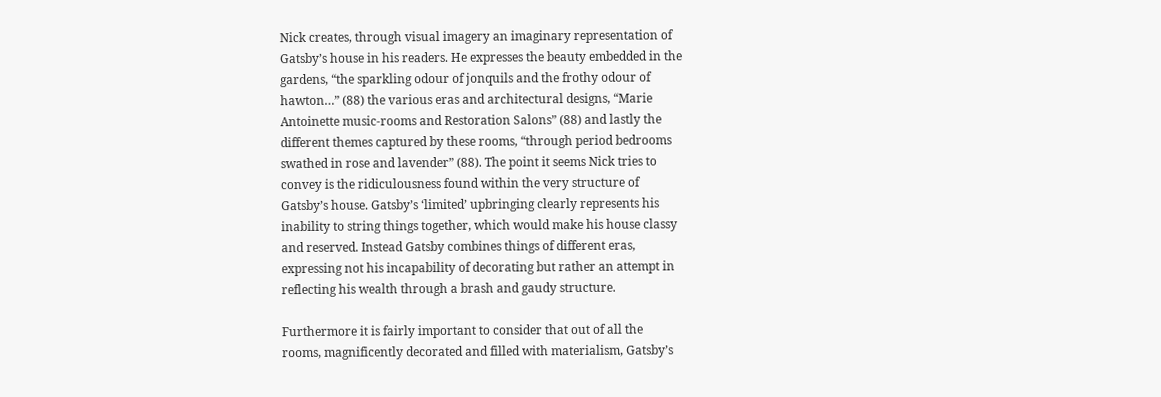Nick creates, through visual imagery an imaginary representation of
Gatsby’s house in his readers. He expresses the beauty embedded in the
gardens, “the sparkling odour of jonquils and the frothy odour of
hawton…” (88) the various eras and architectural designs, “Marie
Antoinette music-rooms and Restoration Salons” (88) and lastly the
different themes captured by these rooms, “through period bedrooms
swathed in rose and lavender” (88). The point it seems Nick tries to
convey is the ridiculousness found within the very structure of
Gatsby’s house. Gatsby’s ‘limited’ upbringing clearly represents his
inability to string things together, which would make his house classy
and reserved. Instead Gatsby combines things of different eras,
expressing not his incapability of decorating but rather an attempt in
reflecting his wealth through a brash and gaudy structure.

Furthermore it is fairly important to consider that out of all the
rooms, magnificently decorated and filled with materialism, Gatsby’s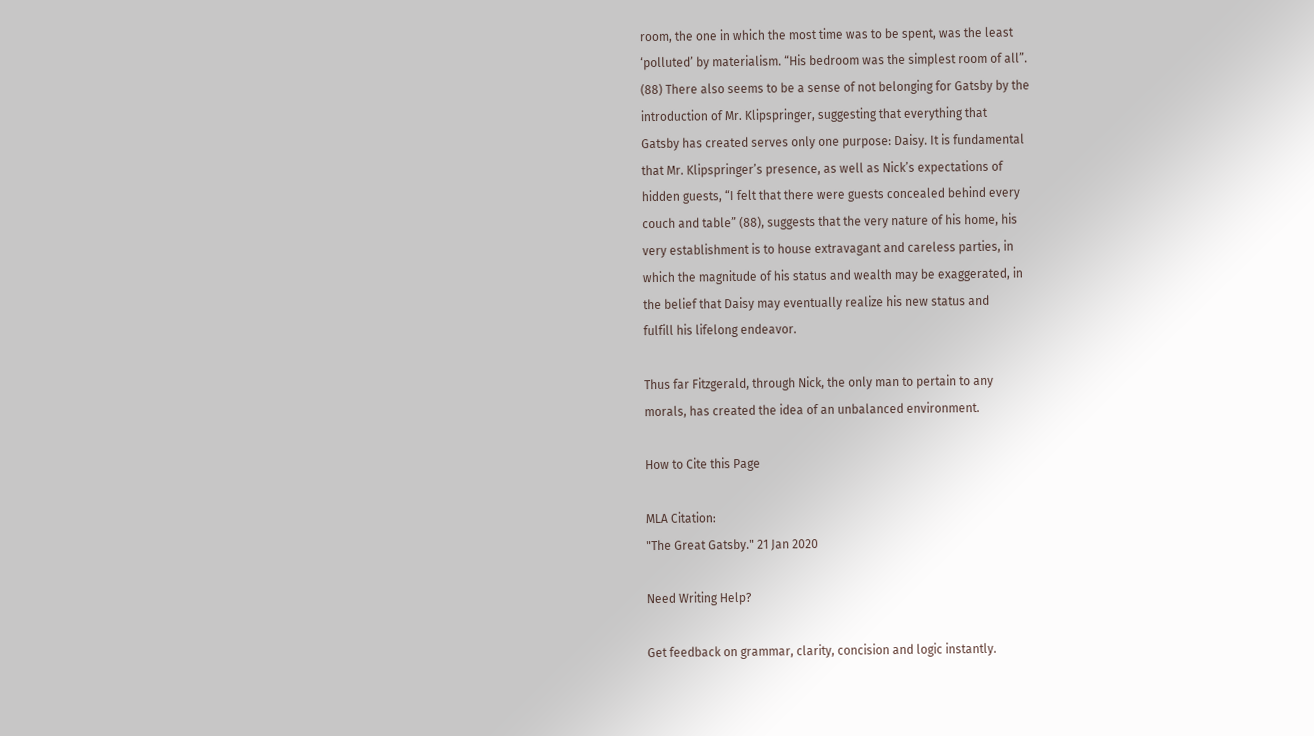room, the one in which the most time was to be spent, was the least
‘polluted’ by materialism. “His bedroom was the simplest room of all”.
(88) There also seems to be a sense of not belonging for Gatsby by the
introduction of Mr. Klipspringer, suggesting that everything that
Gatsby has created serves only one purpose: Daisy. It is fundamental
that Mr. Klipspringer’s presence, as well as Nick’s expectations of
hidden guests, “I felt that there were guests concealed behind every
couch and table” (88), suggests that the very nature of his home, his
very establishment is to house extravagant and careless parties, in
which the magnitude of his status and wealth may be exaggerated, in
the belief that Daisy may eventually realize his new status and
fulfill his lifelong endeavor.

Thus far Fitzgerald, through Nick, the only man to pertain to any
morals, has created the idea of an unbalanced environment.

How to Cite this Page

MLA Citation:
"The Great Gatsby." 21 Jan 2020

Need Writing Help?

Get feedback on grammar, clarity, concision and logic instantly.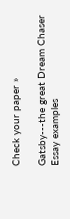Check your paper »

Gatsby---the great Dream Chaser Essay examples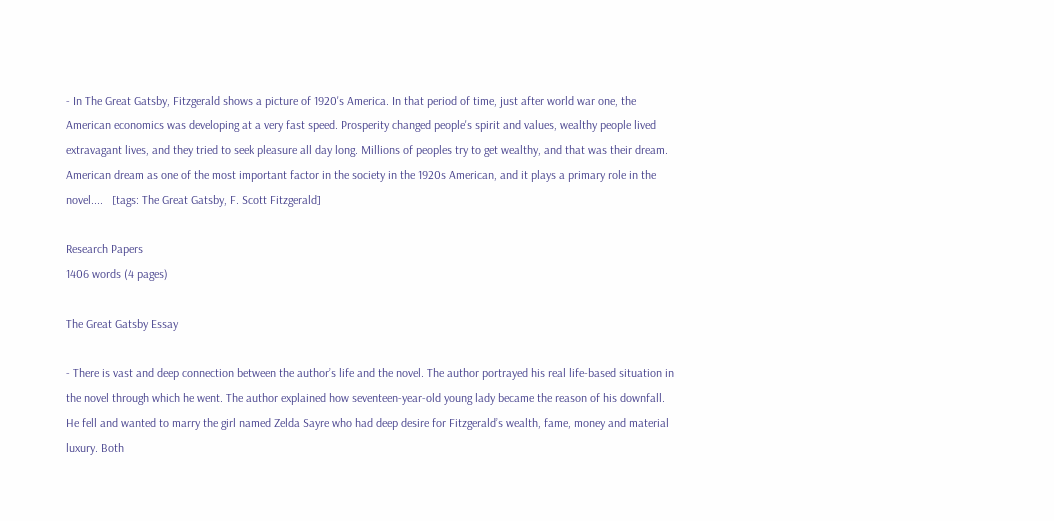- In The Great Gatsby, Fitzgerald shows a picture of 1920's America. In that period of time, just after world war one, the American economics was developing at a very fast speed. Prosperity changed people's spirit and values, wealthy people lived extravagant lives, and they tried to seek pleasure all day long. Millions of peoples try to get wealthy, and that was their dream. American dream as one of the most important factor in the society in the 1920s American, and it plays a primary role in the novel....   [tags: The Great Gatsby, F. Scott Fitzgerald]

Research Papers
1406 words (4 pages)

The Great Gatsby Essay

- There is vast and deep connection between the author’s life and the novel. The author portrayed his real life-based situation in the novel through which he went. The author explained how seventeen-year-old young lady became the reason of his downfall. He fell and wanted to marry the girl named Zelda Sayre who had deep desire for Fitzgerald’s wealth, fame, money and material luxury. Both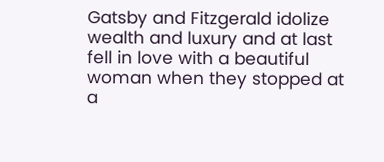Gatsby and Fitzgerald idolize wealth and luxury and at last fell in love with a beautiful woman when they stopped at a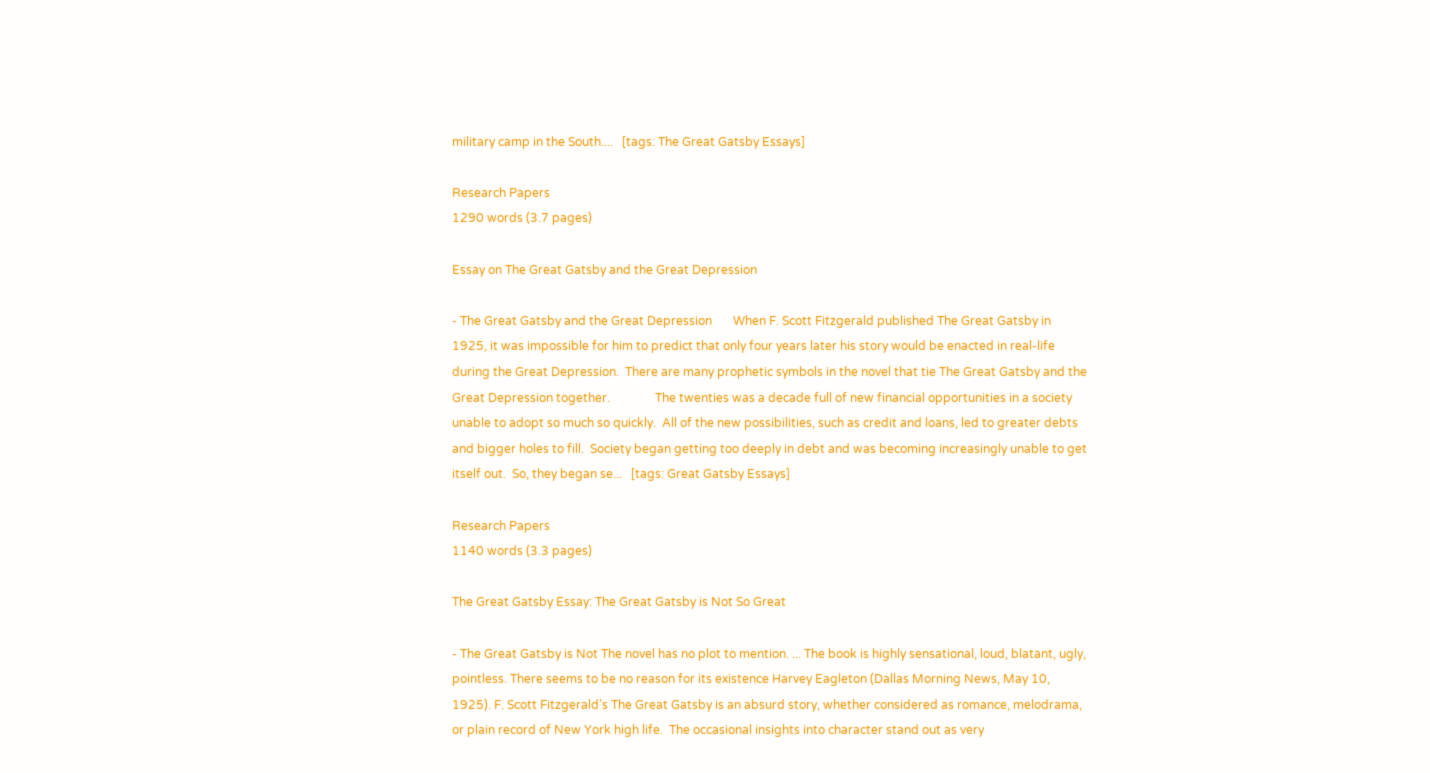military camp in the South....   [tags: The Great Gatsby Essays]

Research Papers
1290 words (3.7 pages)

Essay on The Great Gatsby and the Great Depression

- The Great Gatsby and the Great Depression       When F. Scott Fitzgerald published The Great Gatsby in 1925, it was impossible for him to predict that only four years later his story would be enacted in real-life during the Great Depression.  There are many prophetic symbols in the novel that tie The Great Gatsby and the Great Depression together.               The twenties was a decade full of new financial opportunities in a society unable to adopt so much so quickly.  All of the new possibilities, such as credit and loans, led to greater debts and bigger holes to fill.  Society began getting too deeply in debt and was becoming increasingly unable to get itself out.  So, they began se...   [tags: Great Gatsby Essays]

Research Papers
1140 words (3.3 pages)

The Great Gatsby Essay: The Great Gatsby is Not So Great

- The Great Gatsby is Not The novel has no plot to mention. ... The book is highly sensational, loud, blatant, ugly, pointless. There seems to be no reason for its existence Harvey Eagleton (Dallas Morning News, May 10, 1925). F. Scott Fitzgerald’s The Great Gatsby is an absurd story, whether considered as romance, melodrama, or plain record of New York high life.  The occasional insights into character stand out as very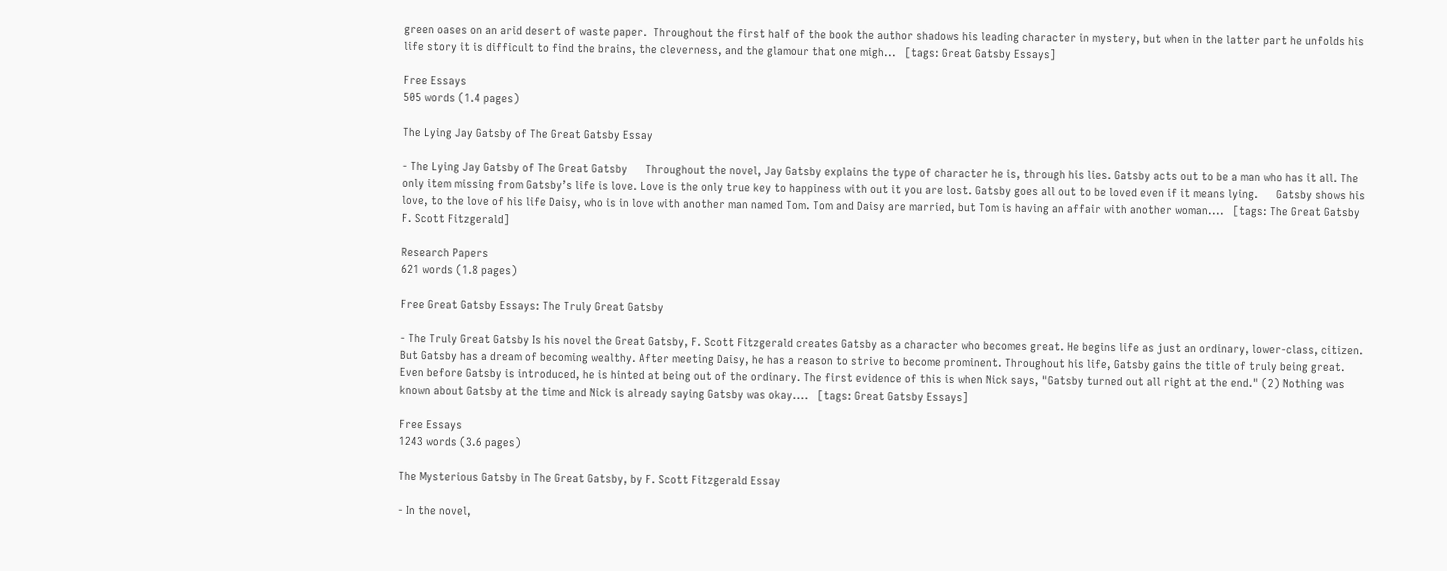green oases on an arid desert of waste paper.  Throughout the first half of the book the author shadows his leading character in mystery, but when in the latter part he unfolds his life story it is difficult to find the brains, the cleverness, and the glamour that one migh...   [tags: Great Gatsby Essays]

Free Essays
505 words (1.4 pages)

The Lying Jay Gatsby of The Great Gatsby Essay

- The Lying Jay Gatsby of The Great Gatsby      Throughout the novel, Jay Gatsby explains the type of character he is, through his lies. Gatsby acts out to be a man who has it all. The only item missing from Gatsby’s life is love. Love is the only true key to happiness with out it you are lost. Gatsby goes all out to be loved even if it means lying.      Gatsby shows his love, to the love of his life Daisy, who is in love with another man named Tom. Tom and Daisy are married, but Tom is having an affair with another woman....   [tags: The Great Gatsby F. Scott Fitzgerald]

Research Papers
621 words (1.8 pages)

Free Great Gatsby Essays: The Truly Great Gatsby

- The Truly Great Gatsby Is his novel the Great Gatsby, F. Scott Fitzgerald creates Gatsby as a character who becomes great. He begins life as just an ordinary, lower-class, citizen. But Gatsby has a dream of becoming wealthy. After meeting Daisy, he has a reason to strive to become prominent. Throughout his life, Gatsby gains the title of truly being great. Even before Gatsby is introduced, he is hinted at being out of the ordinary. The first evidence of this is when Nick says, "Gatsby turned out all right at the end." (2) Nothing was known about Gatsby at the time and Nick is already saying Gatsby was okay....   [tags: Great Gatsby Essays]

Free Essays
1243 words (3.6 pages)

The Mysterious Gatsby in The Great Gatsby, by F. Scott Fitzgerald Essay

- In the novel,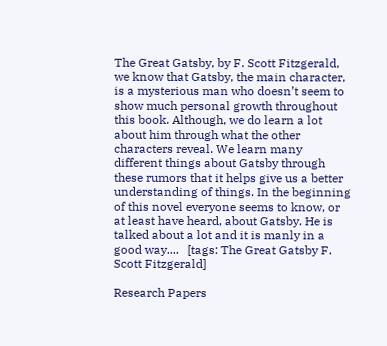The Great Gatsby, by F. Scott Fitzgerald, we know that Gatsby, the main character, is a mysterious man who doesn’t seem to show much personal growth throughout this book. Although, we do learn a lot about him through what the other characters reveal. We learn many different things about Gatsby through these rumors that it helps give us a better understanding of things. In the beginning of this novel everyone seems to know, or at least have heard, about Gatsby. He is talked about a lot and it is manly in a good way....   [tags: The Great Gatsby F. Scott Fitzgerald]

Research Papers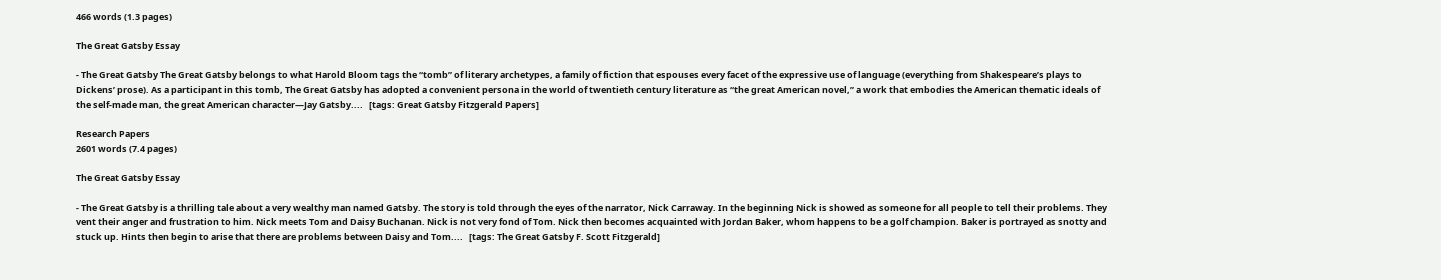466 words (1.3 pages)

The Great Gatsby Essay

- The Great Gatsby The Great Gatsby belongs to what Harold Bloom tags the “tomb” of literary archetypes, a family of fiction that espouses every facet of the expressive use of language (everything from Shakespeare’s plays to Dickens’ prose). As a participant in this tomb, The Great Gatsby has adopted a convenient persona in the world of twentieth century literature as “the great American novel,” a work that embodies the American thematic ideals of the self-made man, the great American character—Jay Gatsby....   [tags: Great Gatsby Fitzgerald Papers]

Research Papers
2601 words (7.4 pages)

The Great Gatsby Essay

- The Great Gatsby is a thrilling tale about a very wealthy man named Gatsby. The story is told through the eyes of the narrator, Nick Carraway. In the beginning Nick is showed as someone for all people to tell their problems. They vent their anger and frustration to him. Nick meets Tom and Daisy Buchanan. Nick is not very fond of Tom. Nick then becomes acquainted with Jordan Baker, whom happens to be a golf champion. Baker is portrayed as snotty and stuck up. Hints then begin to arise that there are problems between Daisy and Tom....   [tags: The Great Gatsby F. Scott Fitzgerald]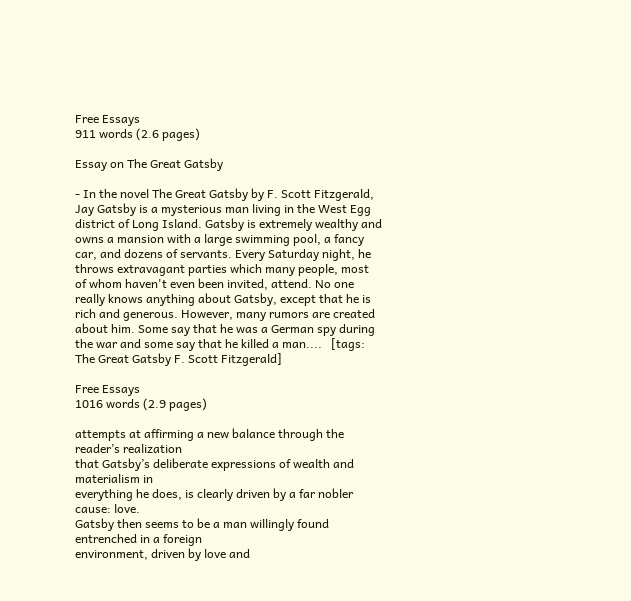Free Essays
911 words (2.6 pages)

Essay on The Great Gatsby

- In the novel The Great Gatsby by F. Scott Fitzgerald, Jay Gatsby is a mysterious man living in the West Egg district of Long Island. Gatsby is extremely wealthy and owns a mansion with a large swimming pool, a fancy car, and dozens of servants. Every Saturday night, he throws extravagant parties which many people, most of whom haven't even been invited, attend. No one really knows anything about Gatsby, except that he is rich and generous. However, many rumors are created about him. Some say that he was a German spy during the war and some say that he killed a man....   [tags: The Great Gatsby F. Scott Fitzgerald]

Free Essays
1016 words (2.9 pages)

attempts at affirming a new balance through the reader’s realization
that Gatsby’s deliberate expressions of wealth and materialism in
everything he does, is clearly driven by a far nobler cause: love.
Gatsby then seems to be a man willingly found entrenched in a foreign
environment, driven by love and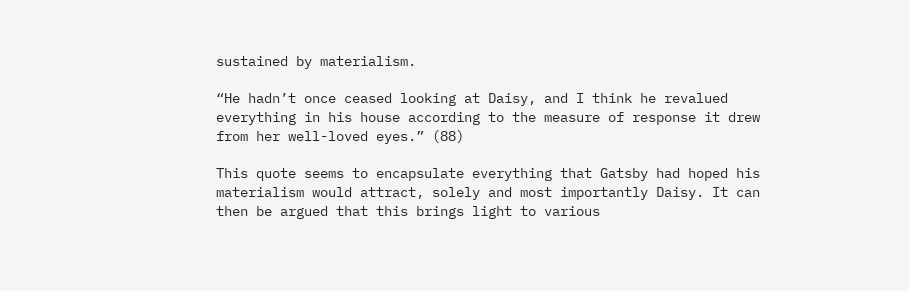sustained by materialism.

“He hadn’t once ceased looking at Daisy, and I think he revalued
everything in his house according to the measure of response it drew
from her well-loved eyes.” (88)

This quote seems to encapsulate everything that Gatsby had hoped his
materialism would attract, solely and most importantly Daisy. It can
then be argued that this brings light to various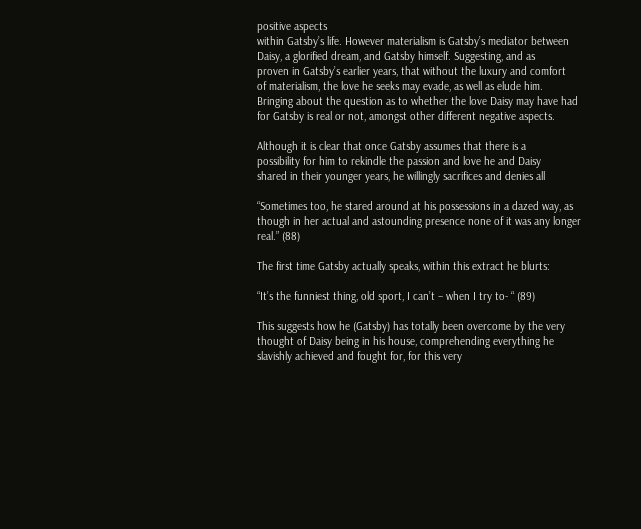positive aspects
within Gatsby’s life. However materialism is Gatsby’s mediator between
Daisy, a glorified dream, and Gatsby himself. Suggesting, and as
proven in Gatsby’s earlier years, that without the luxury and comfort
of materialism, the love he seeks may evade, as well as elude him.
Bringing about the question as to whether the love Daisy may have had
for Gatsby is real or not, amongst other different negative aspects.

Although it is clear that once Gatsby assumes that there is a
possibility for him to rekindle the passion and love he and Daisy
shared in their younger years, he willingly sacrifices and denies all

“Sometimes too, he stared around at his possessions in a dazed way, as
though in her actual and astounding presence none of it was any longer
real.” (88)

The first time Gatsby actually speaks, within this extract he blurts:

“It’s the funniest thing, old sport, I can’t – when I try to- “ (89)

This suggests how he (Gatsby) has totally been overcome by the very
thought of Daisy being in his house, comprehending everything he
slavishly achieved and fought for, for this very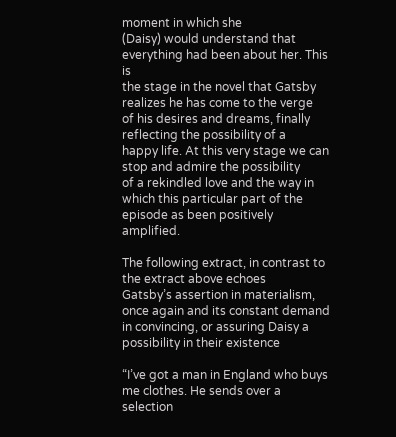moment in which she
(Daisy) would understand that everything had been about her. This is
the stage in the novel that Gatsby realizes he has come to the verge
of his desires and dreams, finally reflecting the possibility of a
happy life. At this very stage we can stop and admire the possibility
of a rekindled love and the way in which this particular part of the
episode as been positively amplified.

The following extract, in contrast to the extract above echoes
Gatsby’s assertion in materialism, once again and its constant demand
in convincing, or assuring Daisy a possibility in their existence

“I’ve got a man in England who buys me clothes. He sends over a
selection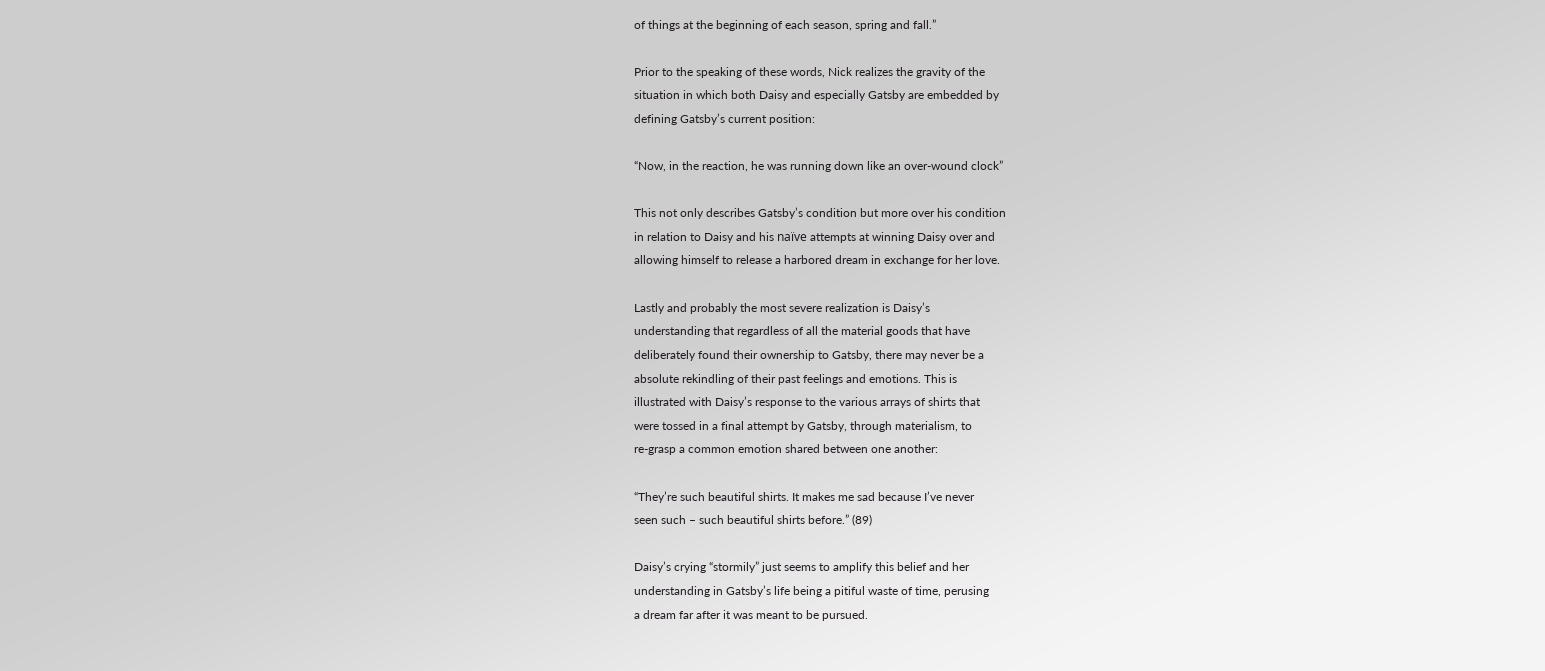of things at the beginning of each season, spring and fall.”

Prior to the speaking of these words, Nick realizes the gravity of the
situation in which both Daisy and especially Gatsby are embedded by
defining Gatsby’s current position:

“Now, in the reaction, he was running down like an over-wound clock”

This not only describes Gatsby’s condition but more over his condition
in relation to Daisy and his naïve attempts at winning Daisy over and
allowing himself to release a harbored dream in exchange for her love.

Lastly and probably the most severe realization is Daisy’s
understanding that regardless of all the material goods that have
deliberately found their ownership to Gatsby, there may never be a
absolute rekindling of their past feelings and emotions. This is
illustrated with Daisy’s response to the various arrays of shirts that
were tossed in a final attempt by Gatsby, through materialism, to
re-grasp a common emotion shared between one another:

“They’re such beautiful shirts. It makes me sad because I’ve never
seen such – such beautiful shirts before.” (89)

Daisy’s crying “stormily” just seems to amplify this belief and her
understanding in Gatsby’s life being a pitiful waste of time, perusing
a dream far after it was meant to be pursued.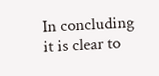In concluding it is clear to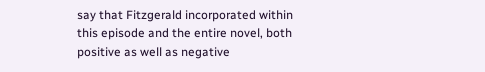say that Fitzgerald incorporated within
this episode and the entire novel, both positive as well as negative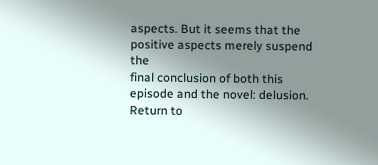aspects. But it seems that the positive aspects merely suspend the
final conclusion of both this episode and the novel: delusion.
Return to